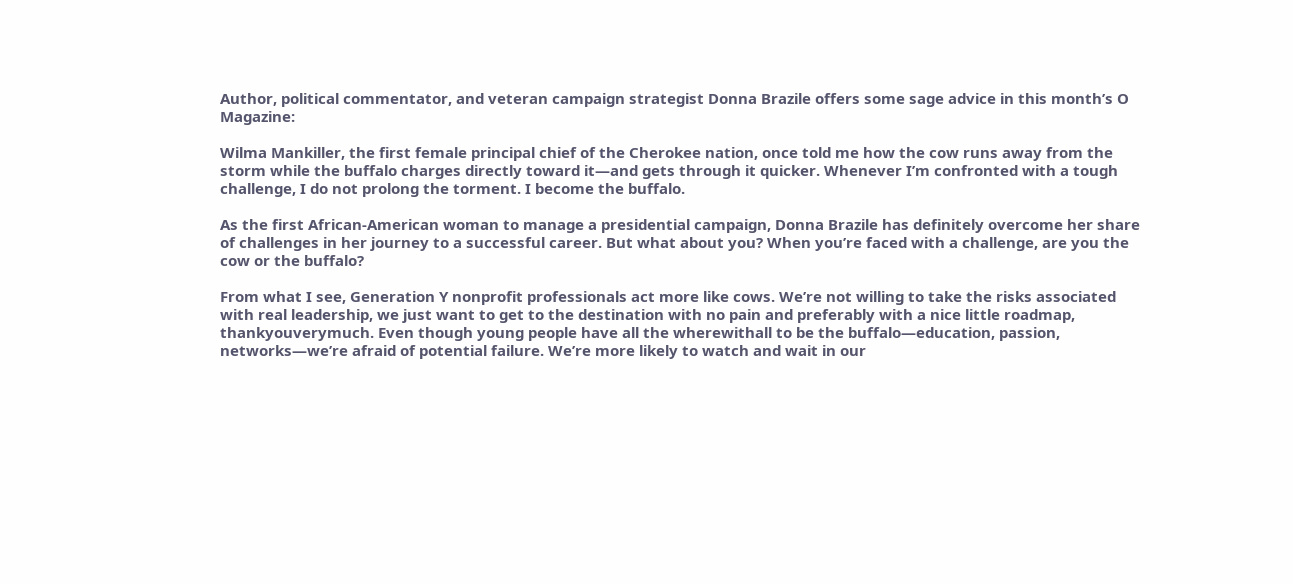Author, political commentator, and veteran campaign strategist Donna Brazile offers some sage advice in this month’s O Magazine:

Wilma Mankiller, the first female principal chief of the Cherokee nation, once told me how the cow runs away from the storm while the buffalo charges directly toward it—and gets through it quicker. Whenever I’m confronted with a tough challenge, I do not prolong the torment. I become the buffalo.

As the first African-American woman to manage a presidential campaign, Donna Brazile has definitely overcome her share of challenges in her journey to a successful career. But what about you? When you’re faced with a challenge, are you the cow or the buffalo?

From what I see, Generation Y nonprofit professionals act more like cows. We’re not willing to take the risks associated with real leadership, we just want to get to the destination with no pain and preferably with a nice little roadmap, thankyouverymuch. Even though young people have all the wherewithall to be the buffalo—education, passion, networks—we’re afraid of potential failure. We’re more likely to watch and wait in our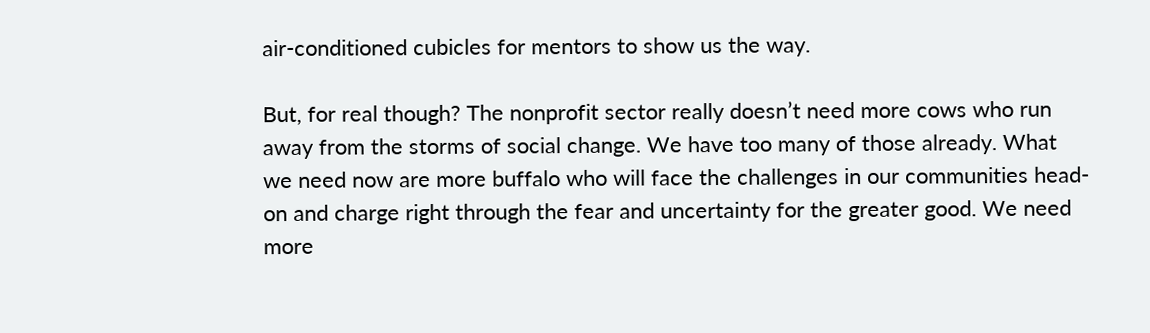air-conditioned cubicles for mentors to show us the way.

But, for real though? The nonprofit sector really doesn’t need more cows who run away from the storms of social change. We have too many of those already. What we need now are more buffalo who will face the challenges in our communities head-on and charge right through the fear and uncertainty for the greater good. We need more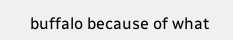buffalo because of what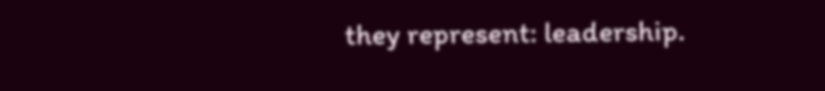they represent: leadership.